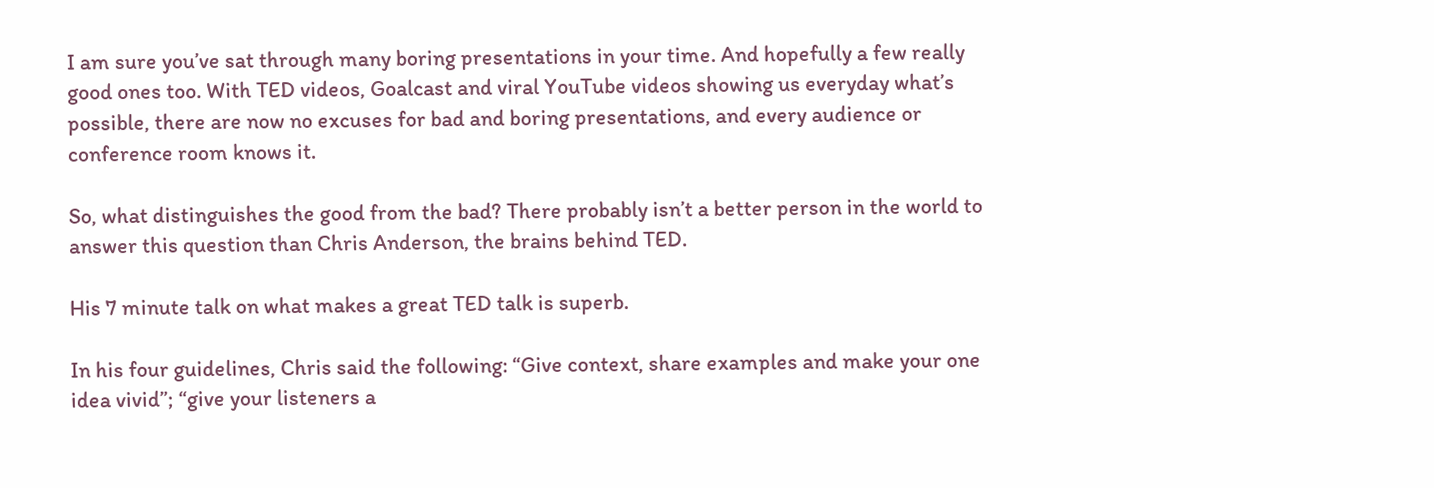I am sure you’ve sat through many boring presentations in your time. And hopefully a few really good ones too. With TED videos, Goalcast and viral YouTube videos showing us everyday what’s possible, there are now no excuses for bad and boring presentations, and every audience or conference room knows it.

So, what distinguishes the good from the bad? There probably isn’t a better person in the world to answer this question than Chris Anderson, the brains behind TED.

His 7 minute talk on what makes a great TED talk is superb.

In his four guidelines, Chris said the following: “Give context, share examples and make your one idea vivid”; “give your listeners a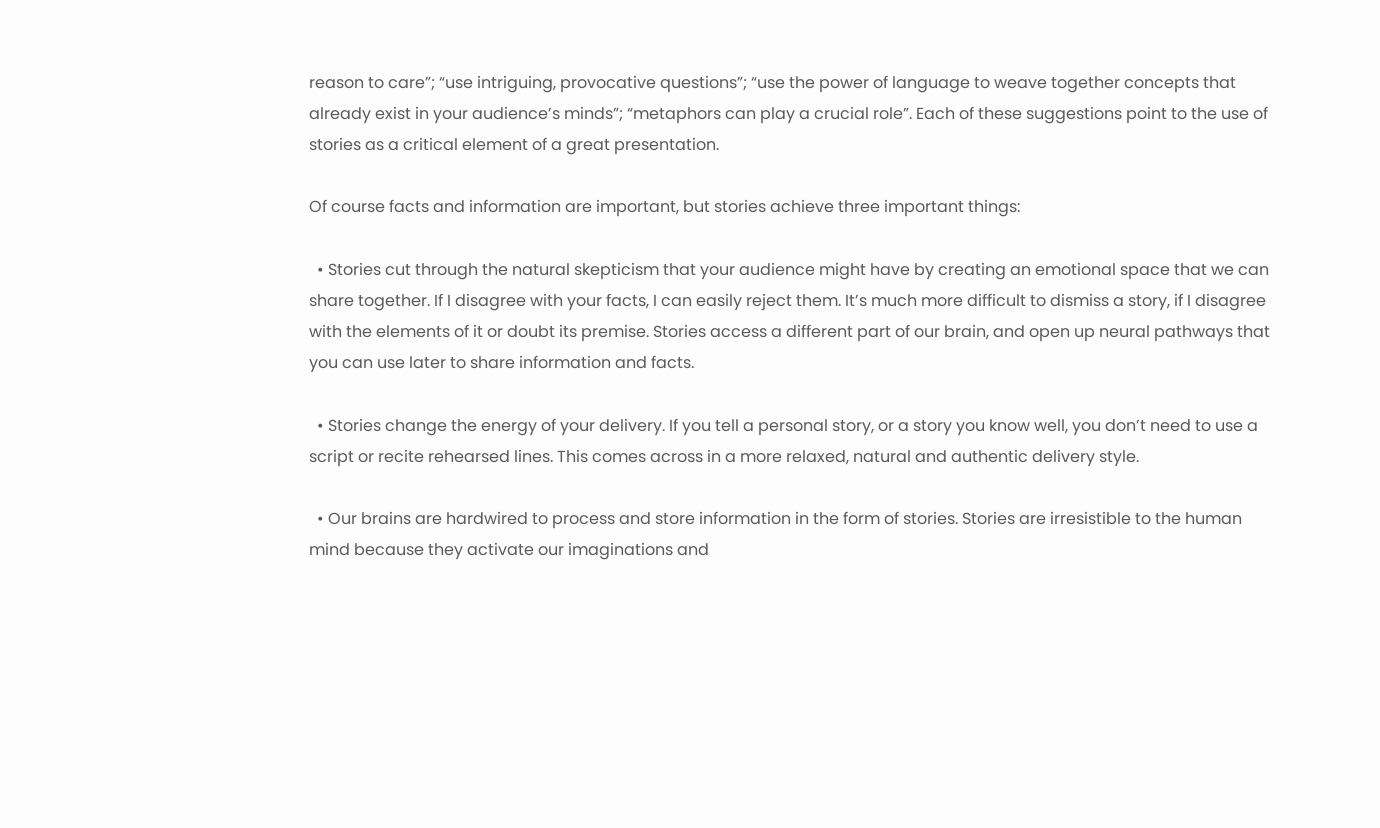reason to care”; “use intriguing, provocative questions”; “use the power of language to weave together concepts that already exist in your audience’s minds”; “metaphors can play a crucial role”. Each of these suggestions point to the use of stories as a critical element of a great presentation.

Of course facts and information are important, but stories achieve three important things:

  • Stories cut through the natural skepticism that your audience might have by creating an emotional space that we can share together. If I disagree with your facts, I can easily reject them. It’s much more difficult to dismiss a story, if I disagree with the elements of it or doubt its premise. Stories access a different part of our brain, and open up neural pathways that you can use later to share information and facts.

  • Stories change the energy of your delivery. If you tell a personal story, or a story you know well, you don’t need to use a script or recite rehearsed lines. This comes across in a more relaxed, natural and authentic delivery style.

  • Our brains are hardwired to process and store information in the form of stories. Stories are irresistible to the human mind because they activate our imaginations and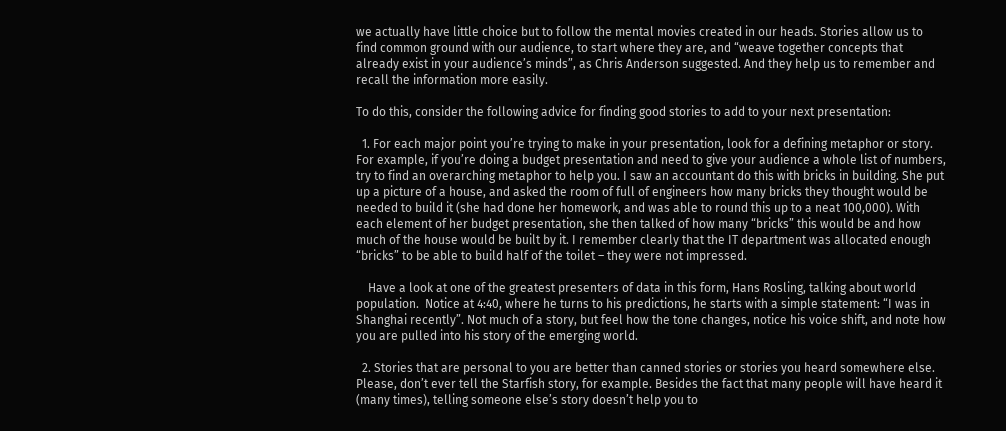we actually have little choice but to follow the mental movies created in our heads. Stories allow us to find common ground with our audience, to start where they are, and “weave together concepts that already exist in your audience’s minds”, as Chris Anderson suggested. And they help us to remember and recall the information more easily.

To do this, consider the following advice for finding good stories to add to your next presentation:

  1. For each major point you’re trying to make in your presentation, look for a defining metaphor or story. For example, if you’re doing a budget presentation and need to give your audience a whole list of numbers, try to find an overarching metaphor to help you. I saw an accountant do this with bricks in building. She put up a picture of a house, and asked the room of full of engineers how many bricks they thought would be needed to build it (she had done her homework, and was able to round this up to a neat 100,000). With each element of her budget presentation, she then talked of how many “bricks” this would be and how much of the house would be built by it. I remember clearly that the IT department was allocated enough “bricks” to be able to build half of the toilet – they were not impressed.

    Have a look at one of the greatest presenters of data in this form, Hans Rosling, talking about world population.  Notice at 4:40, where he turns to his predictions, he starts with a simple statement: “I was in Shanghai recently”. Not much of a story, but feel how the tone changes, notice his voice shift, and note how you are pulled into his story of the emerging world.

  2. Stories that are personal to you are better than canned stories or stories you heard somewhere else. Please, don’t ever tell the Starfish story, for example. Besides the fact that many people will have heard it (many times), telling someone else’s story doesn’t help you to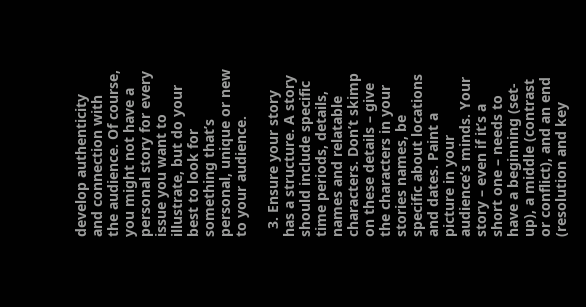develop authenticity and connection with the audience. Of course, you might not have a personal story for every issue you want to illustrate, but do your best to look for something that’s personal, unique or new to your audience.

  3. Ensure your story has a structure. A story should include specific time periods, details, names and relatable characters. Don’t skimp on these details – give the characters in your stories names, be specific about locations and dates. Paint a picture in your audience’s minds. Your story – even if it’s a short one – needs to have a beginning (set-up), a middle (contrast or conflict), and an end (resolution and key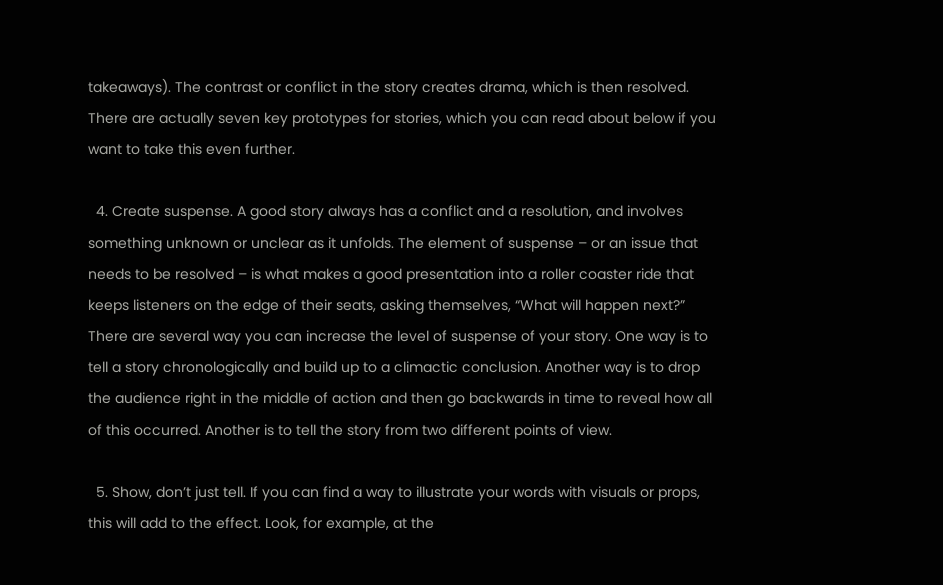takeaways). The contrast or conflict in the story creates drama, which is then resolved. There are actually seven key prototypes for stories, which you can read about below if you want to take this even further.

  4. Create suspense. A good story always has a conflict and a resolution, and involves something unknown or unclear as it unfolds. The element of suspense – or an issue that needs to be resolved – is what makes a good presentation into a roller coaster ride that keeps listeners on the edge of their seats, asking themselves, “What will happen next?” There are several way you can increase the level of suspense of your story. One way is to tell a story chronologically and build up to a climactic conclusion. Another way is to drop the audience right in the middle of action and then go backwards in time to reveal how all of this occurred. Another is to tell the story from two different points of view.

  5. Show, don’t just tell. If you can find a way to illustrate your words with visuals or props, this will add to the effect. Look, for example, at the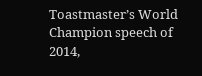Toastmaster’s World Champion speech of 2014,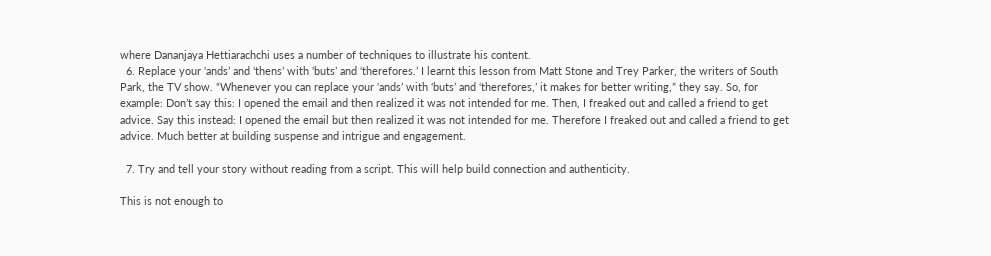where Dananjaya Hettiarachchi uses a number of techniques to illustrate his content.
  6. Replace your ‘ands’ and ‘thens’ with ‘buts’ and ‘therefores.’ I learnt this lesson from Matt Stone and Trey Parker, the writers of South Park, the TV show. “Whenever you can replace your ‘ands’ with ‘buts’ and ‘therefores,’ it makes for better writing,” they say. So, for example: Don’t say this: I opened the email and then realized it was not intended for me. Then, I freaked out and called a friend to get advice. Say this instead: I opened the email but then realized it was not intended for me. Therefore I freaked out and called a friend to get advice. Much better at building suspense and intrigue and engagement.

  7. Try and tell your story without reading from a script. This will help build connection and authenticity.

This is not enough to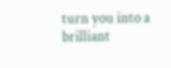turn you into a brilliant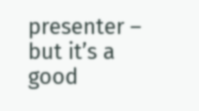presenter – but it’s a good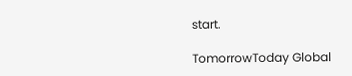start.

TomorrowToday Global